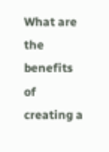What are the benefits of creating a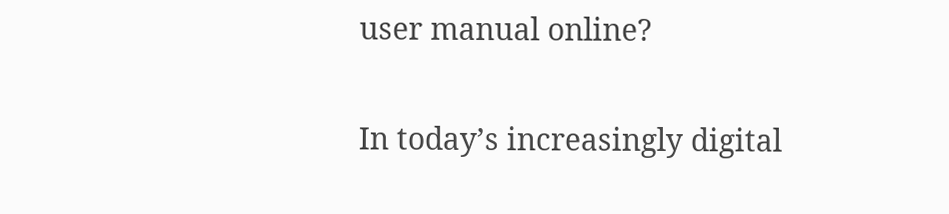user manual online?

In today’s increasingly digital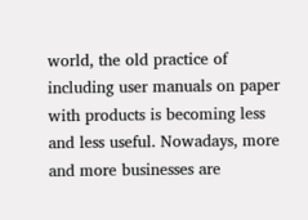world, the old practice of including user manuals on paper with products is becoming less and less useful. Nowadays, more and more businesses are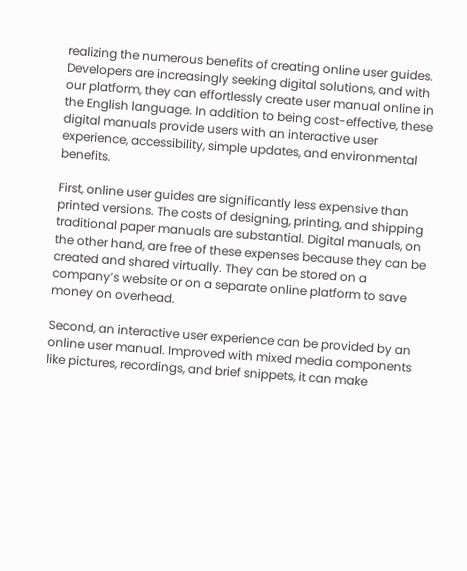realizing the numerous benefits of creating online user guides. Developers are increasingly seeking digital solutions, and with our platform, they can effortlessly create user manual online in the English language. In addition to being cost-effective, these digital manuals provide users with an interactive user experience, accessibility, simple updates, and environmental benefits.

First, online user guides are significantly less expensive than printed versions. The costs of designing, printing, and shipping traditional paper manuals are substantial. Digital manuals, on the other hand, are free of these expenses because they can be created and shared virtually. They can be stored on a company’s website or on a separate online platform to save money on overhead.

Second, an interactive user experience can be provided by an online user manual. Improved with mixed media components like pictures, recordings, and brief snippets, it can make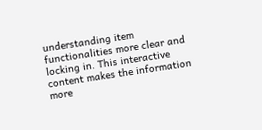understanding item functionalities more clear and locking in. This interactive content makes the information more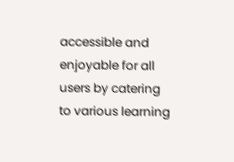accessible and enjoyable for all users by catering to various learning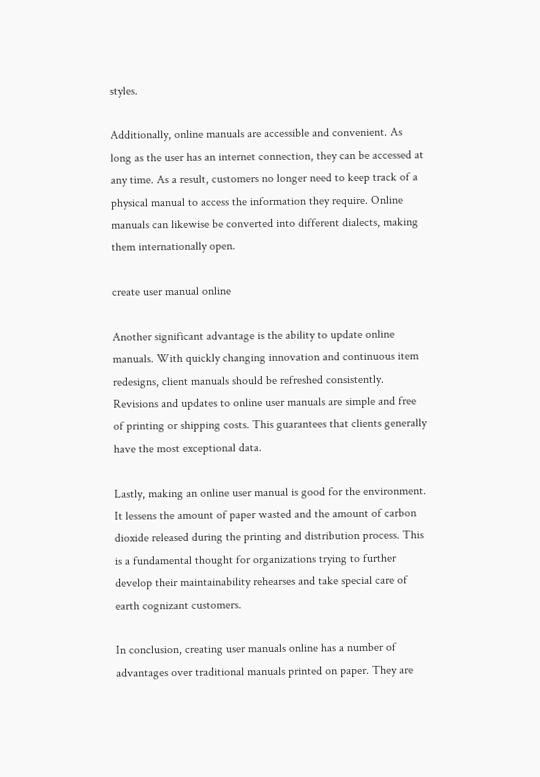styles.

Additionally, online manuals are accessible and convenient. As long as the user has an internet connection, they can be accessed at any time. As a result, customers no longer need to keep track of a physical manual to access the information they require. Online manuals can likewise be converted into different dialects, making them internationally open.

create user manual online

Another significant advantage is the ability to update online manuals. With quickly changing innovation and continuous item redesigns, client manuals should be refreshed consistently. Revisions and updates to online user manuals are simple and free of printing or shipping costs. This guarantees that clients generally have the most exceptional data.

Lastly, making an online user manual is good for the environment. It lessens the amount of paper wasted and the amount of carbon dioxide released during the printing and distribution process. This is a fundamental thought for organizations trying to further develop their maintainability rehearses and take special care of earth cognizant customers.

In conclusion, creating user manuals online has a number of advantages over traditional manuals printed on paper. They are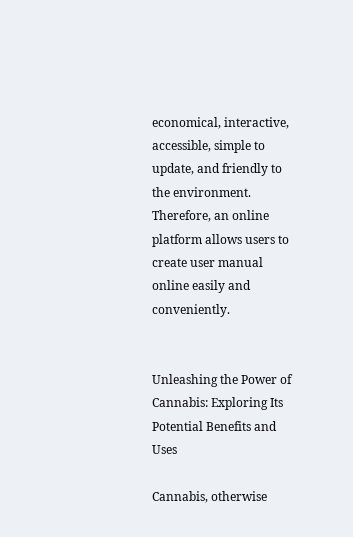economical, interactive, accessible, simple to update, and friendly to the environment. Therefore, an online platform allows users to create user manual online easily and conveniently.


Unleashing the Power of Cannabis: Exploring Its Potential Benefits and Uses

Cannabis, otherwise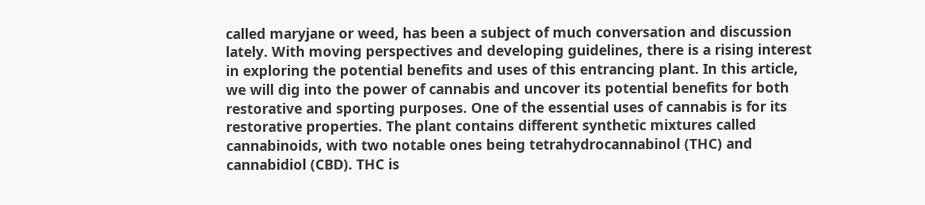called maryjane or weed, has been a subject of much conversation and discussion lately. With moving perspectives and developing guidelines, there is a rising interest in exploring the potential benefits and uses of this entrancing plant. In this article, we will dig into the power of cannabis and uncover its potential benefits for both restorative and sporting purposes. One of the essential uses of cannabis is for its restorative properties. The plant contains different synthetic mixtures called cannabinoids, with two notable ones being tetrahydrocannabinol (THC) and cannabidiol (CBD). THC is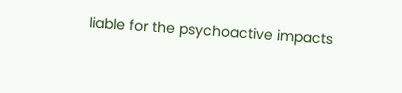liable for the psychoactive impacts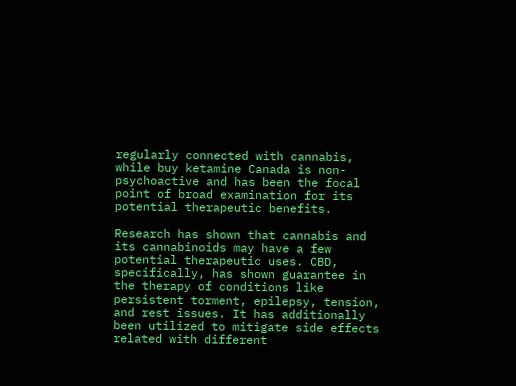regularly connected with cannabis, while buy ketamine Canada is non-psychoactive and has been the focal point of broad examination for its potential therapeutic benefits.

Research has shown that cannabis and its cannabinoids may have a few potential therapeutic uses. CBD, specifically, has shown guarantee in the therapy of conditions like persistent torment, epilepsy, tension, and rest issues. It has additionally been utilized to mitigate side effects related with different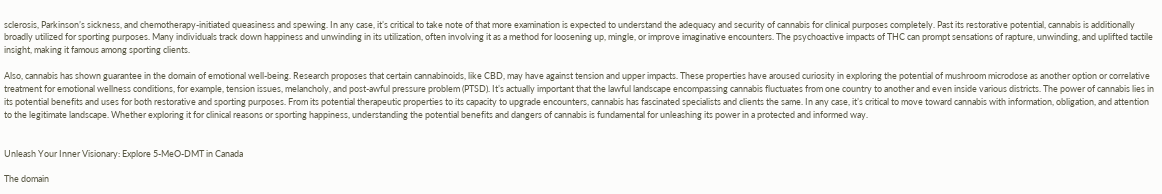sclerosis, Parkinson’s sickness, and chemotherapy-initiated queasiness and spewing. In any case, it’s critical to take note of that more examination is expected to understand the adequacy and security of cannabis for clinical purposes completely. Past its restorative potential, cannabis is additionally broadly utilized for sporting purposes. Many individuals track down happiness and unwinding in its utilization, often involving it as a method for loosening up, mingle, or improve imaginative encounters. The psychoactive impacts of THC can prompt sensations of rapture, unwinding, and uplifted tactile insight, making it famous among sporting clients.

Also, cannabis has shown guarantee in the domain of emotional well-being. Research proposes that certain cannabinoids, like CBD, may have against tension and upper impacts. These properties have aroused curiosity in exploring the potential of mushroom microdose as another option or correlative treatment for emotional wellness conditions, for example, tension issues, melancholy, and post-awful pressure problem (PTSD). It’s actually important that the lawful landscape encompassing cannabis fluctuates from one country to another and even inside various districts. The power of cannabis lies in its potential benefits and uses for both restorative and sporting purposes. From its potential therapeutic properties to its capacity to upgrade encounters, cannabis has fascinated specialists and clients the same. In any case, it’s critical to move toward cannabis with information, obligation, and attention to the legitimate landscape. Whether exploring it for clinical reasons or sporting happiness, understanding the potential benefits and dangers of cannabis is fundamental for unleashing its power in a protected and informed way.


Unleash Your Inner Visionary: Explore 5-MeO-DMT in Canada

The domain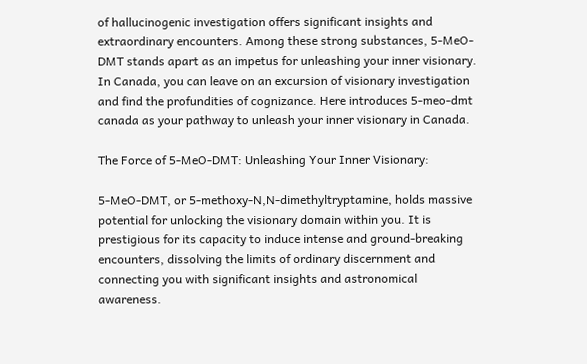of hallucinogenic investigation offers significant insights and extraordinary encounters. Among these strong substances, 5-MeO-DMT stands apart as an impetus for unleashing your inner visionary. In Canada, you can leave on an excursion of visionary investigation and find the profundities of cognizance. Here introduces 5-meo-dmt canada as your pathway to unleash your inner visionary in Canada.

The Force of 5-MeO-DMT: Unleashing Your Inner Visionary:

5-MeO-DMT, or 5-methoxy-N,N-dimethyltryptamine, holds massive potential for unlocking the visionary domain within you. It is prestigious for its capacity to induce intense and ground-breaking encounters, dissolving the limits of ordinary discernment and connecting you with significant insights and astronomical awareness.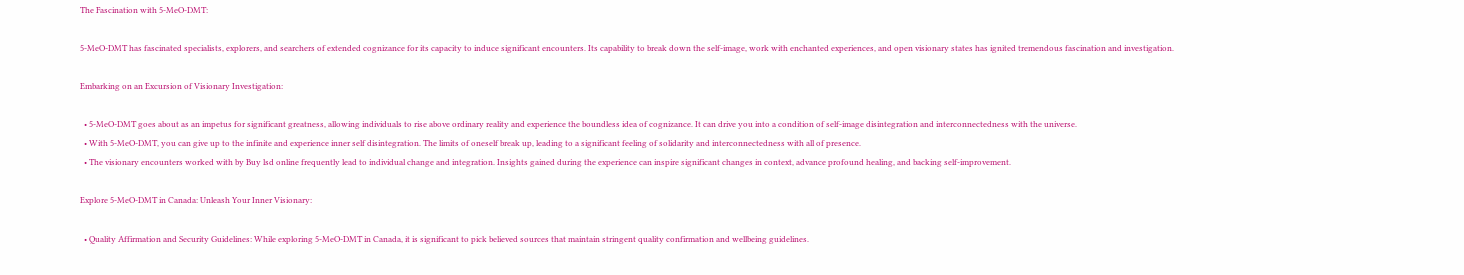The Fascination with 5-MeO-DMT:

5-MeO-DMT has fascinated specialists, explorers, and searchers of extended cognizance for its capacity to induce significant encounters. Its capability to break down the self-image, work with enchanted experiences, and open visionary states has ignited tremendous fascination and investigation.

Embarking on an Excursion of Visionary Investigation:

  • 5-MeO-DMT goes about as an impetus for significant greatness, allowing individuals to rise above ordinary reality and experience the boundless idea of cognizance. It can drive you into a condition of self-image disintegration and interconnectedness with the universe.
  • With 5-MeO-DMT, you can give up to the infinite and experience inner self disintegration. The limits of oneself break up, leading to a significant feeling of solidarity and interconnectedness with all of presence.
  • The visionary encounters worked with by Buy lsd online frequently lead to individual change and integration. Insights gained during the experience can inspire significant changes in context, advance profound healing, and backing self-improvement.

Explore 5-MeO-DMT in Canada: Unleash Your Inner Visionary:

  • Quality Affirmation and Security Guidelines: While exploring 5-MeO-DMT in Canada, it is significant to pick believed sources that maintain stringent quality confirmation and wellbeing guidelines.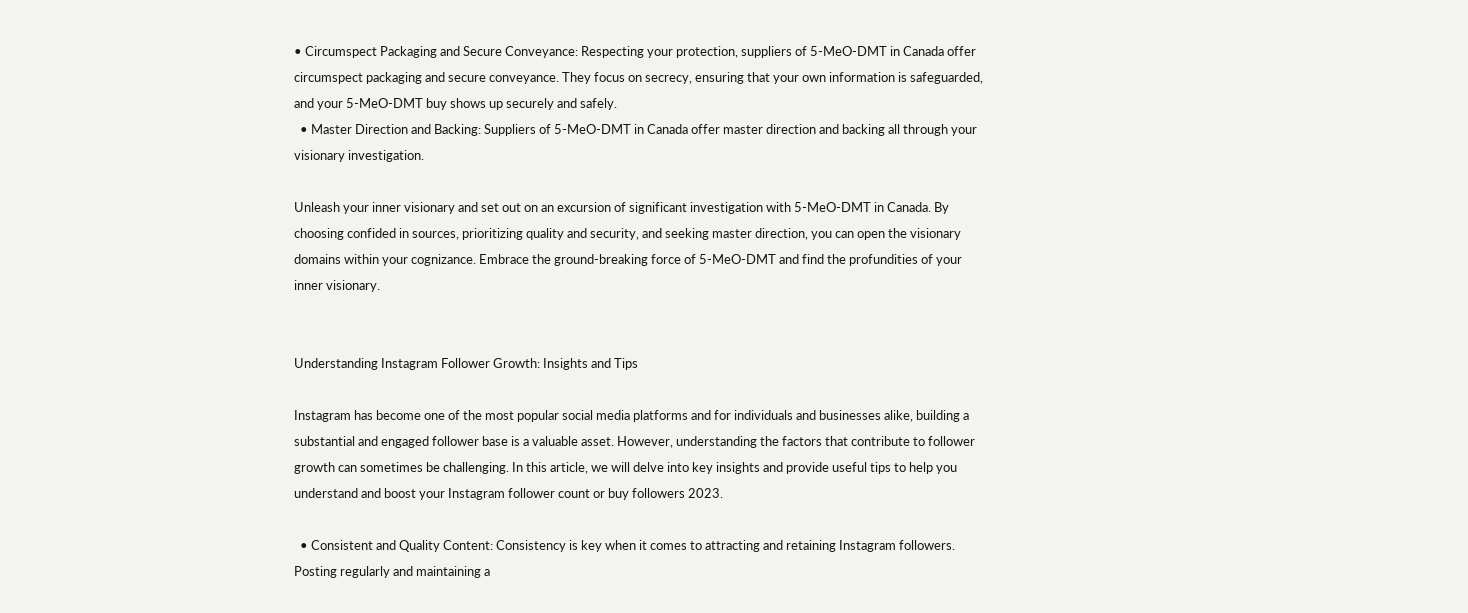• Circumspect Packaging and Secure Conveyance: Respecting your protection, suppliers of 5-MeO-DMT in Canada offer circumspect packaging and secure conveyance. They focus on secrecy, ensuring that your own information is safeguarded, and your 5-MeO-DMT buy shows up securely and safely.
  • Master Direction and Backing: Suppliers of 5-MeO-DMT in Canada offer master direction and backing all through your visionary investigation.

Unleash your inner visionary and set out on an excursion of significant investigation with 5-MeO-DMT in Canada. By choosing confided in sources, prioritizing quality and security, and seeking master direction, you can open the visionary domains within your cognizance. Embrace the ground-breaking force of 5-MeO-DMT and find the profundities of your inner visionary.


Understanding Instagram Follower Growth: Insights and Tips

Instagram has become one of the most popular social media platforms and for individuals and businesses alike, building a substantial and engaged follower base is a valuable asset. However, understanding the factors that contribute to follower growth can sometimes be challenging. In this article, we will delve into key insights and provide useful tips to help you understand and boost your Instagram follower count or buy followers 2023.

  • Consistent and Quality Content: Consistency is key when it comes to attracting and retaining Instagram followers. Posting regularly and maintaining a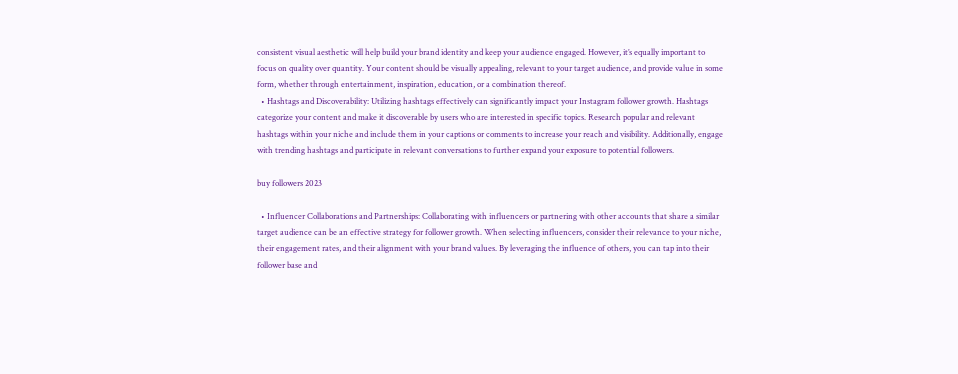consistent visual aesthetic will help build your brand identity and keep your audience engaged. However, it’s equally important to focus on quality over quantity. Your content should be visually appealing, relevant to your target audience, and provide value in some form, whether through entertainment, inspiration, education, or a combination thereof.
  • Hashtags and Discoverability: Utilizing hashtags effectively can significantly impact your Instagram follower growth. Hashtags categorize your content and make it discoverable by users who are interested in specific topics. Research popular and relevant hashtags within your niche and include them in your captions or comments to increase your reach and visibility. Additionally, engage with trending hashtags and participate in relevant conversations to further expand your exposure to potential followers.

buy followers 2023

  • Influencer Collaborations and Partnerships: Collaborating with influencers or partnering with other accounts that share a similar target audience can be an effective strategy for follower growth. When selecting influencers, consider their relevance to your niche, their engagement rates, and their alignment with your brand values. By leveraging the influence of others, you can tap into their follower base and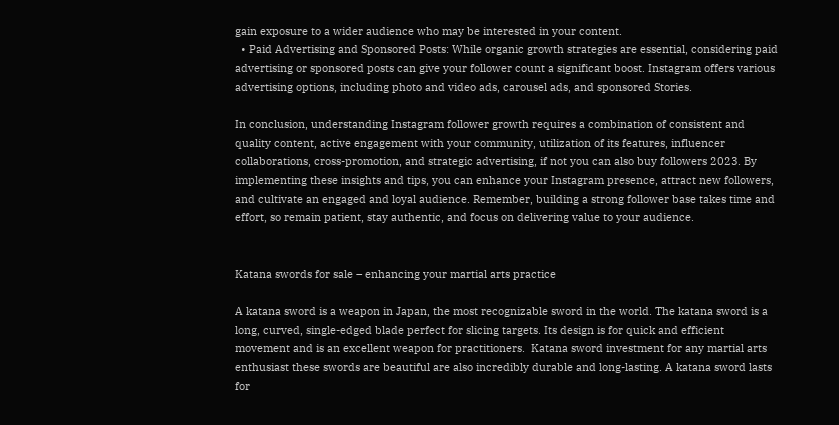gain exposure to a wider audience who may be interested in your content.
  • Paid Advertising and Sponsored Posts: While organic growth strategies are essential, considering paid advertising or sponsored posts can give your follower count a significant boost. Instagram offers various advertising options, including photo and video ads, carousel ads, and sponsored Stories.

In conclusion, understanding Instagram follower growth requires a combination of consistent and quality content, active engagement with your community, utilization of its features, influencer collaborations, cross-promotion, and strategic advertising, if not you can also buy followers 2023. By implementing these insights and tips, you can enhance your Instagram presence, attract new followers, and cultivate an engaged and loyal audience. Remember, building a strong follower base takes time and effort, so remain patient, stay authentic, and focus on delivering value to your audience.


Katana swords for sale – enhancing your martial arts practice

A katana sword is a weapon in Japan, the most recognizable sword in the world. The katana sword is a long, curved, single-edged blade perfect for slicing targets. Its design is for quick and efficient movement and is an excellent weapon for practitioners.  Katana sword investment for any martial arts enthusiast these swords are beautiful are also incredibly durable and long-lasting. A katana sword lasts for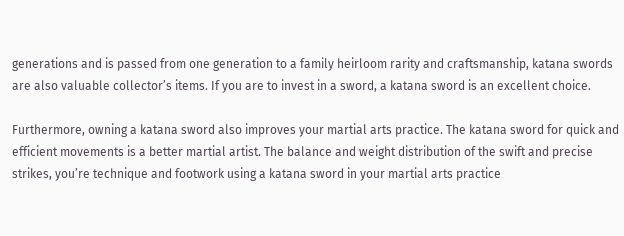generations and is passed from one generation to a family heirloom rarity and craftsmanship, katana swords are also valuable collector’s items. If you are to invest in a sword, a katana sword is an excellent choice.

Furthermore, owning a katana sword also improves your martial arts practice. The katana sword for quick and efficient movements is a better martial artist. The balance and weight distribution of the swift and precise strikes, you’re technique and footwork using a katana sword in your martial arts practice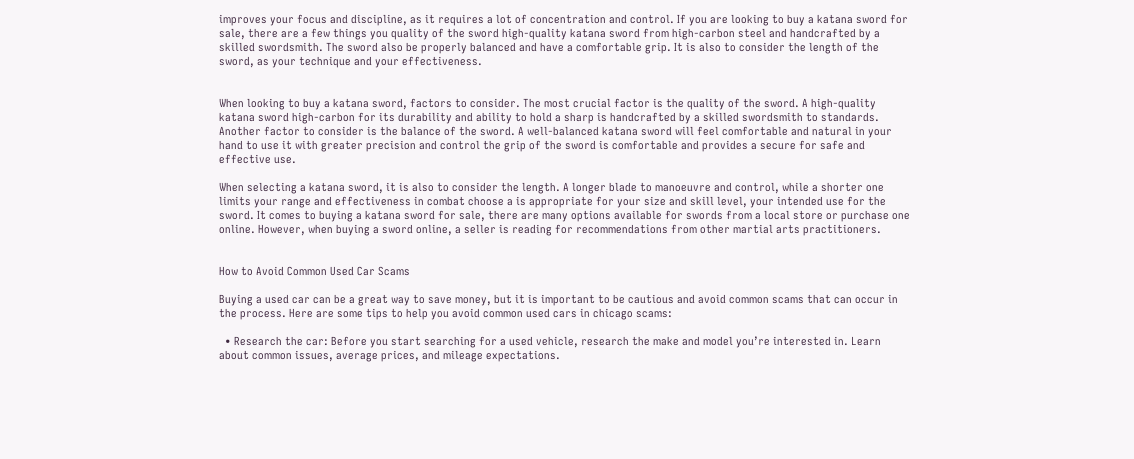improves your focus and discipline, as it requires a lot of concentration and control. If you are looking to buy a katana sword for sale, there are a few things you quality of the sword high-quality katana sword from high-carbon steel and handcrafted by a skilled swordsmith. The sword also be properly balanced and have a comfortable grip. It is also to consider the length of the sword, as your technique and your effectiveness.


When looking to buy a katana sword, factors to consider. The most crucial factor is the quality of the sword. A high-quality katana sword high-carbon for its durability and ability to hold a sharp is handcrafted by a skilled swordsmith to standards. Another factor to consider is the balance of the sword. A well-balanced katana sword will feel comfortable and natural in your hand to use it with greater precision and control the grip of the sword is comfortable and provides a secure for safe and effective use.

When selecting a katana sword, it is also to consider the length. A longer blade to manoeuvre and control, while a shorter one limits your range and effectiveness in combat choose a is appropriate for your size and skill level, your intended use for the sword. It comes to buying a katana sword for sale, there are many options available for swords from a local store or purchase one online. However, when buying a sword online, a seller is reading for recommendations from other martial arts practitioners.


How to Avoid Common Used Car Scams

Buying a used car can be a great way to save money, but it is important to be cautious and avoid common scams that can occur in the process. Here are some tips to help you avoid common used cars in chicago scams:

  • Research the car: Before you start searching for a used vehicle, research the make and model you’re interested in. Learn about common issues, average prices, and mileage expectations.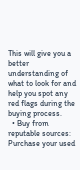This will give you a better understanding of what to look for and help you spot any red flags during the buying process.
  • Buy from reputable sources: Purchase your used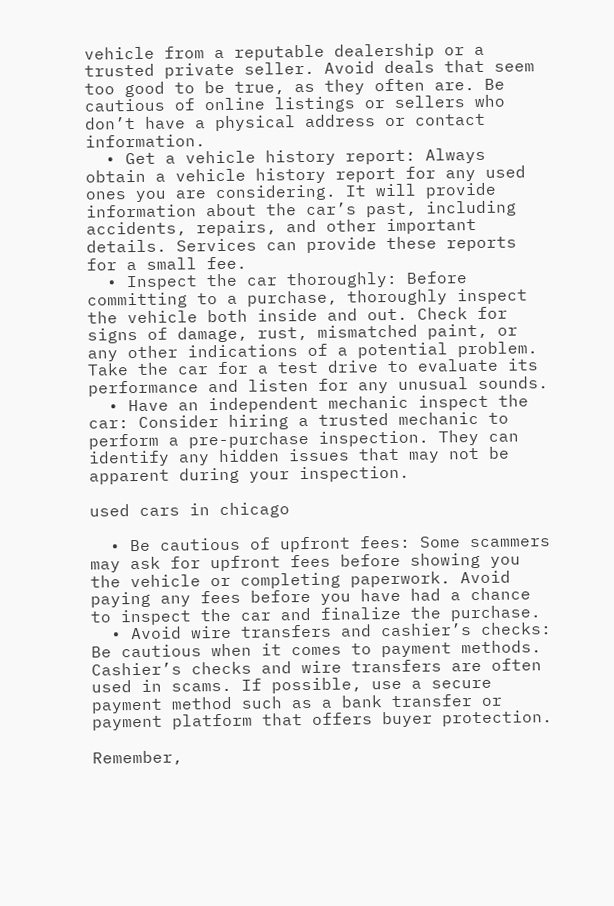vehicle from a reputable dealership or a trusted private seller. Avoid deals that seem too good to be true, as they often are. Be cautious of online listings or sellers who don’t have a physical address or contact information.
  • Get a vehicle history report: Always obtain a vehicle history report for any used ones you are considering. It will provide information about the car’s past, including accidents, repairs, and other important details. Services can provide these reports for a small fee.
  • Inspect the car thoroughly: Before committing to a purchase, thoroughly inspect the vehicle both inside and out. Check for signs of damage, rust, mismatched paint, or any other indications of a potential problem. Take the car for a test drive to evaluate its performance and listen for any unusual sounds.
  • Have an independent mechanic inspect the car: Consider hiring a trusted mechanic to perform a pre-purchase inspection. They can identify any hidden issues that may not be apparent during your inspection.

used cars in chicago

  • Be cautious of upfront fees: Some scammers may ask for upfront fees before showing you the vehicle or completing paperwork. Avoid paying any fees before you have had a chance to inspect the car and finalize the purchase.
  • Avoid wire transfers and cashier’s checks: Be cautious when it comes to payment methods. Cashier’s checks and wire transfers are often used in scams. If possible, use a secure payment method such as a bank transfer or payment platform that offers buyer protection.

Remember,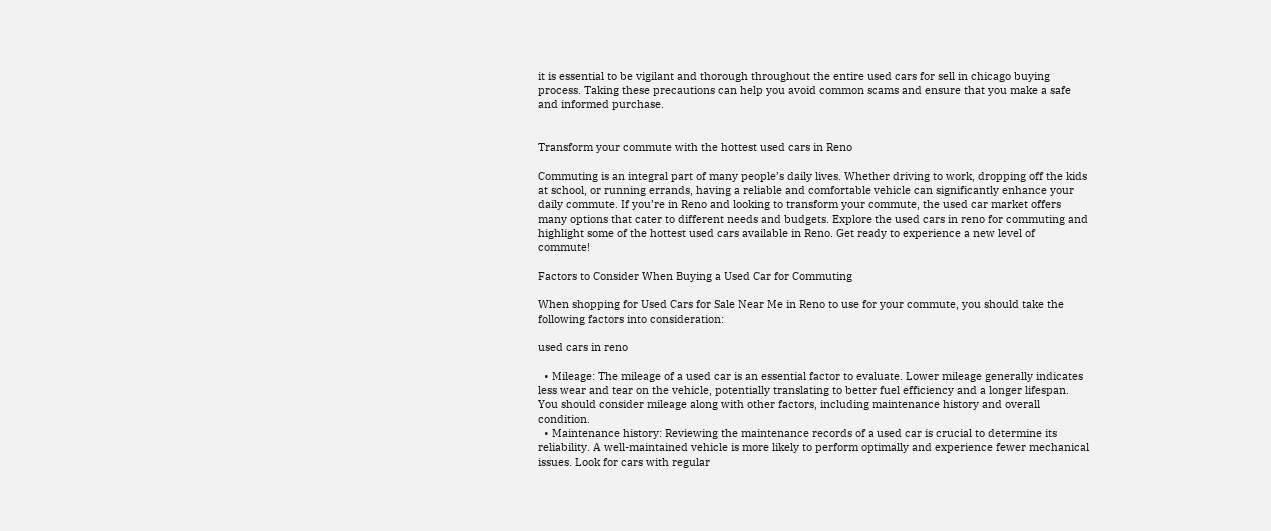it is essential to be vigilant and thorough throughout the entire used cars for sell in chicago buying process. Taking these precautions can help you avoid common scams and ensure that you make a safe and informed purchase.


Transform your commute with the hottest used cars in Reno

Commuting is an integral part of many people’s daily lives. Whether driving to work, dropping off the kids at school, or running errands, having a reliable and comfortable vehicle can significantly enhance your daily commute. If you’re in Reno and looking to transform your commute, the used car market offers many options that cater to different needs and budgets. Explore the used cars in reno for commuting and highlight some of the hottest used cars available in Reno. Get ready to experience a new level of commute!

Factors to Consider When Buying a Used Car for Commuting

When shopping for Used Cars for Sale Near Me in Reno to use for your commute, you should take the following factors into consideration:

used cars in reno

  • Mileage: The mileage of a used car is an essential factor to evaluate. Lower mileage generally indicates less wear and tear on the vehicle, potentially translating to better fuel efficiency and a longer lifespan. You should consider mileage along with other factors, including maintenance history and overall condition.
  • Maintenance history: Reviewing the maintenance records of a used car is crucial to determine its reliability. A well-maintained vehicle is more likely to perform optimally and experience fewer mechanical issues. Look for cars with regular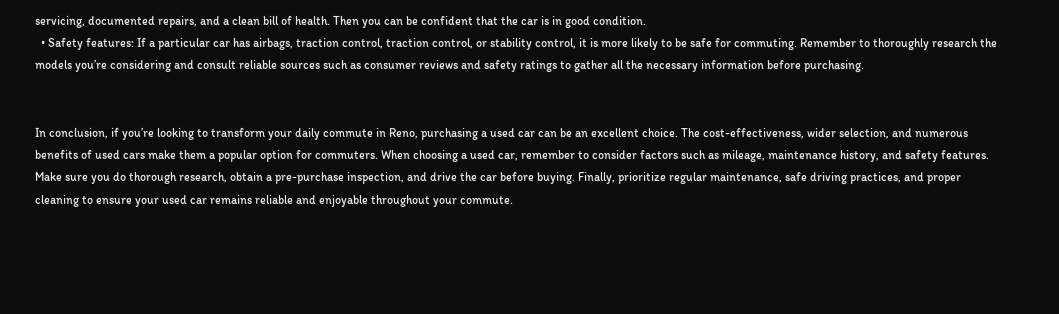servicing, documented repairs, and a clean bill of health. Then you can be confident that the car is in good condition.
  • Safety features: If a particular car has airbags, traction control, traction control, or stability control, it is more likely to be safe for commuting. Remember to thoroughly research the models you’re considering and consult reliable sources such as consumer reviews and safety ratings to gather all the necessary information before purchasing.


In conclusion, if you’re looking to transform your daily commute in Reno, purchasing a used car can be an excellent choice. The cost-effectiveness, wider selection, and numerous benefits of used cars make them a popular option for commuters. When choosing a used car, remember to consider factors such as mileage, maintenance history, and safety features. Make sure you do thorough research, obtain a pre-purchase inspection, and drive the car before buying. Finally, prioritize regular maintenance, safe driving practices, and proper cleaning to ensure your used car remains reliable and enjoyable throughout your commute.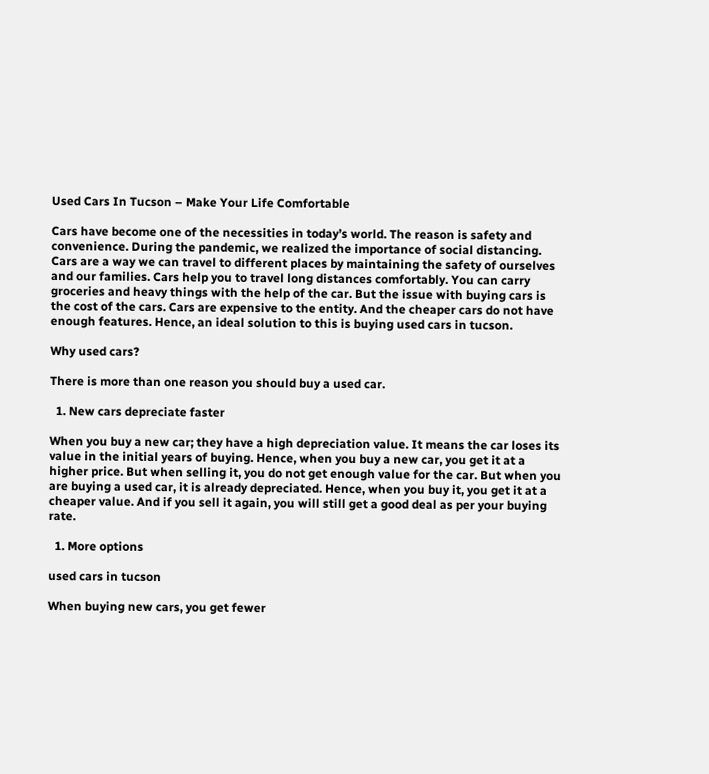Used Cars In Tucson – Make Your Life Comfortable

Cars have become one of the necessities in today’s world. The reason is safety and convenience. During the pandemic, we realized the importance of social distancing. Cars are a way we can travel to different places by maintaining the safety of ourselves and our families. Cars help you to travel long distances comfortably. You can carry groceries and heavy things with the help of the car. But the issue with buying cars is the cost of the cars. Cars are expensive to the entity. And the cheaper cars do not have enough features. Hence, an ideal solution to this is buying used cars in tucson.

Why used cars?

There is more than one reason you should buy a used car.

  1. New cars depreciate faster

When you buy a new car; they have a high depreciation value. It means the car loses its value in the initial years of buying. Hence, when you buy a new car, you get it at a higher price. But when selling it, you do not get enough value for the car. But when you are buying a used car, it is already depreciated. Hence, when you buy it, you get it at a cheaper value. And if you sell it again, you will still get a good deal as per your buying rate.

  1. More options

used cars in tucson

When buying new cars, you get fewer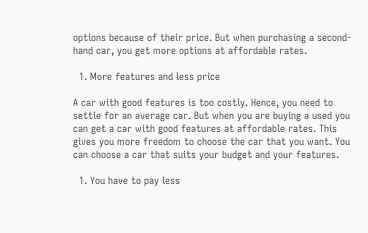options because of their price. But when purchasing a second-hand car, you get more options at affordable rates.

  1. More features and less price

A car with good features is too costly. Hence, you need to settle for an average car. But when you are buying a used you can get a car with good features at affordable rates. This gives you more freedom to choose the car that you want. You can choose a car that suits your budget and your features.

  1. You have to pay less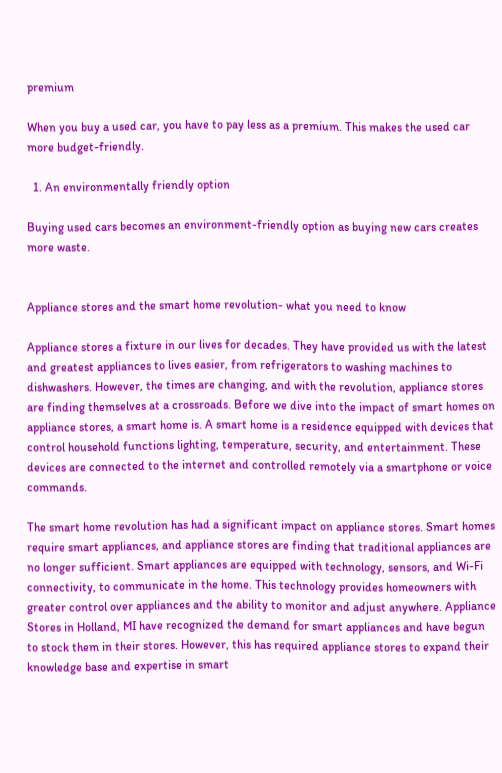premium

When you buy a used car, you have to pay less as a premium. This makes the used car more budget-friendly.

  1. An environmentally friendly option

Buying used cars becomes an environment-friendly option as buying new cars creates more waste.


Appliance stores and the smart home revolution- what you need to know

Appliance stores a fixture in our lives for decades. They have provided us with the latest and greatest appliances to lives easier, from refrigerators to washing machines to dishwashers. However, the times are changing, and with the revolution, appliance stores are finding themselves at a crossroads. Before we dive into the impact of smart homes on appliance stores, a smart home is. A smart home is a residence equipped with devices that control household functions lighting, temperature, security, and entertainment. These devices are connected to the internet and controlled remotely via a smartphone or voice commands.

The smart home revolution has had a significant impact on appliance stores. Smart homes require smart appliances, and appliance stores are finding that traditional appliances are no longer sufficient. Smart appliances are equipped with technology, sensors, and Wi-Fi connectivity, to communicate in the home. This technology provides homeowners with greater control over appliances and the ability to monitor and adjust anywhere. Appliance Stores in Holland, MI have recognized the demand for smart appliances and have begun to stock them in their stores. However, this has required appliance stores to expand their knowledge base and expertise in smart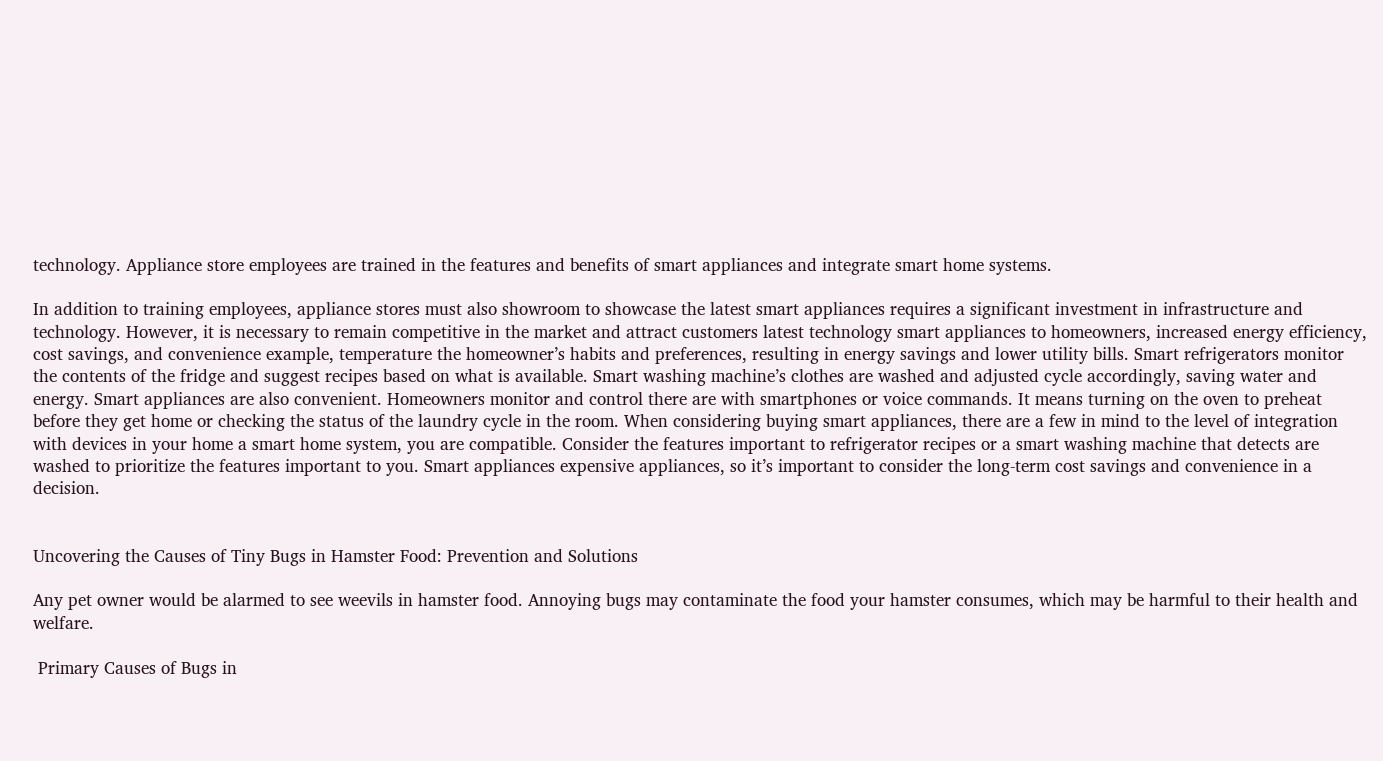technology. Appliance store employees are trained in the features and benefits of smart appliances and integrate smart home systems.

In addition to training employees, appliance stores must also showroom to showcase the latest smart appliances requires a significant investment in infrastructure and technology. However, it is necessary to remain competitive in the market and attract customers latest technology smart appliances to homeowners, increased energy efficiency, cost savings, and convenience example, temperature the homeowner’s habits and preferences, resulting in energy savings and lower utility bills. Smart refrigerators monitor the contents of the fridge and suggest recipes based on what is available. Smart washing machine’s clothes are washed and adjusted cycle accordingly, saving water and energy. Smart appliances are also convenient. Homeowners monitor and control there are with smartphones or voice commands. It means turning on the oven to preheat before they get home or checking the status of the laundry cycle in the room. When considering buying smart appliances, there are a few in mind to the level of integration with devices in your home a smart home system, you are compatible. Consider the features important to refrigerator recipes or a smart washing machine that detects are washed to prioritize the features important to you. Smart appliances expensive appliances, so it’s important to consider the long-term cost savings and convenience in a decision.


Uncovering the Causes of Tiny Bugs in Hamster Food: Prevention and Solutions

Any pet owner would be alarmed to see weevils in hamster food. Annoying bugs may contaminate the food your hamster consumes, which may be harmful to their health and welfare.

 Primary Causes of Bugs in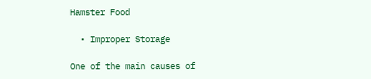Hamster Food

  • Improper Storage

One of the main causes of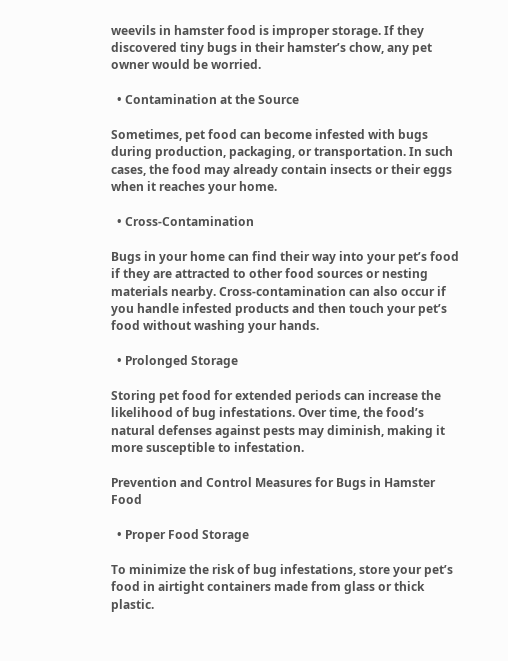weevils in hamster food is improper storage. If they discovered tiny bugs in their hamster’s chow, any pet owner would be worried.

  • Contamination at the Source

Sometimes, pet food can become infested with bugs during production, packaging, or transportation. In such cases, the food may already contain insects or their eggs when it reaches your home.

  • Cross-Contamination

Bugs in your home can find their way into your pet’s food if they are attracted to other food sources or nesting materials nearby. Cross-contamination can also occur if you handle infested products and then touch your pet’s food without washing your hands.

  • Prolonged Storage

Storing pet food for extended periods can increase the likelihood of bug infestations. Over time, the food’s natural defenses against pests may diminish, making it more susceptible to infestation.

Prevention and Control Measures for Bugs in Hamster Food

  • Proper Food Storage

To minimize the risk of bug infestations, store your pet’s food in airtight containers made from glass or thick plastic.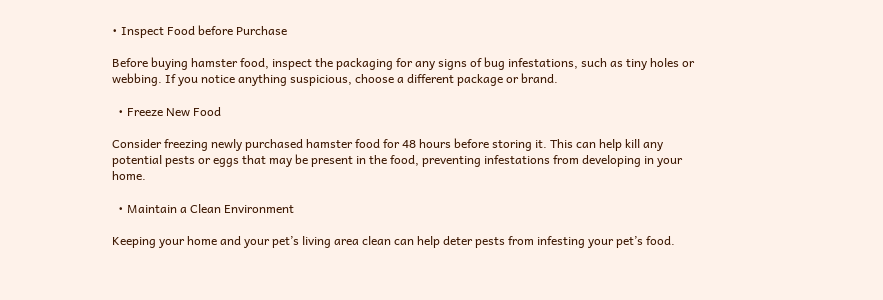• Inspect Food before Purchase

Before buying hamster food, inspect the packaging for any signs of bug infestations, such as tiny holes or webbing. If you notice anything suspicious, choose a different package or brand.

  • Freeze New Food

Consider freezing newly purchased hamster food for 48 hours before storing it. This can help kill any potential pests or eggs that may be present in the food, preventing infestations from developing in your home.

  • Maintain a Clean Environment

Keeping your home and your pet’s living area clean can help deter pests from infesting your pet’s food.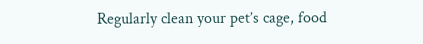Regularly clean your pet’s cage, food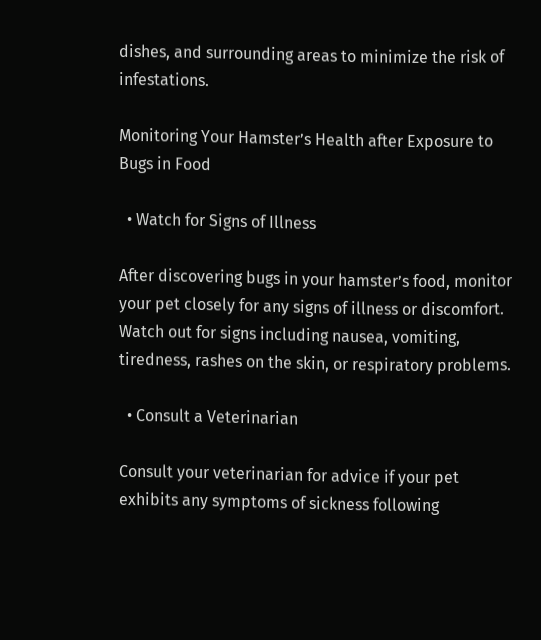dishes, and surrounding areas to minimize the risk of infestations.

Monitoring Your Hamster’s Health after Exposure to Bugs in Food

  • Watch for Signs of Illness

After discovering bugs in your hamster’s food, monitor your pet closely for any signs of illness or discomfort. Watch out for signs including nausea, vomiting, tiredness, rashes on the skin, or respiratory problems.

  • Consult a Veterinarian

Consult your veterinarian for advice if your pet exhibits any symptoms of sickness following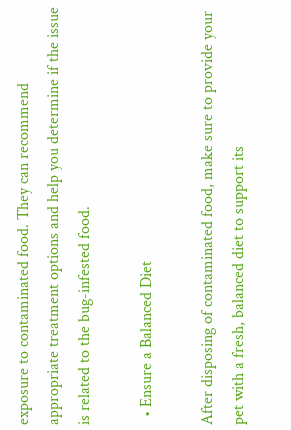exposure to contaminated food. They can recommend appropriate treatment options and help you determine if the issue is related to the bug-infested food.

  • Ensure a Balanced Diet

After disposing of contaminated food, make sure to provide your pet with a fresh, balanced diet to support its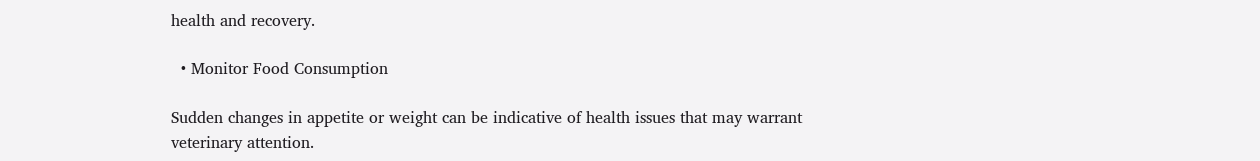health and recovery.

  • Monitor Food Consumption

Sudden changes in appetite or weight can be indicative of health issues that may warrant veterinary attention.